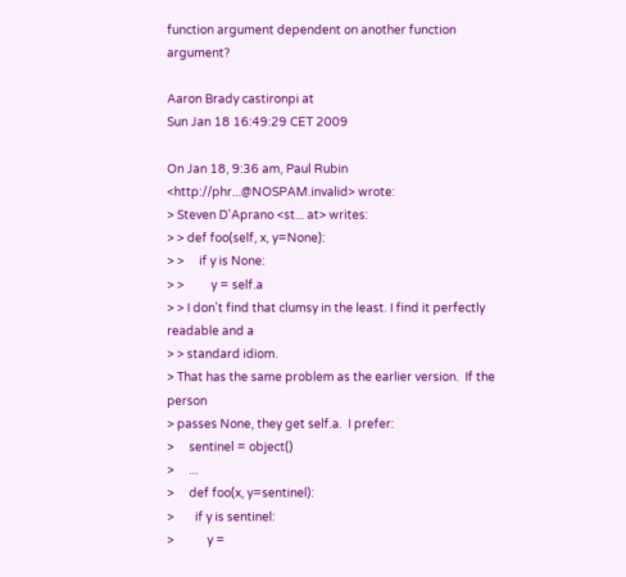function argument dependent on another function argument?

Aaron Brady castironpi at
Sun Jan 18 16:49:29 CET 2009

On Jan 18, 9:36 am, Paul Rubin <http://phr...@NOSPAM.invalid> wrote:
> Steven D'Aprano <st... at> writes:
> > def foo(self, x, y=None):
> >     if y is None:
> >         y = self.a
> > I don't find that clumsy in the least. I find it perfectly readable and a
> > standard idiom.
> That has the same problem as the earlier version.  If the person
> passes None, they get self.a.  I prefer:
>     sentinel = object()
>     ...
>     def foo(x, y=sentinel):
>       if y is sentinel:
>           y =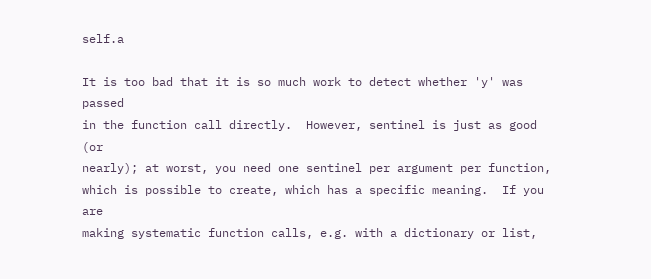self.a

It is too bad that it is so much work to detect whether 'y' was passed
in the function call directly.  However, sentinel is just as good (or
nearly); at worst, you need one sentinel per argument per function,
which is possible to create, which has a specific meaning.  If you are
making systematic function calls, e.g. with a dictionary or list,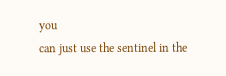you
can just use the sentinel in the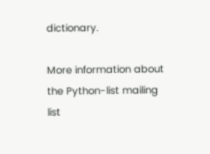dictionary.

More information about the Python-list mailing list